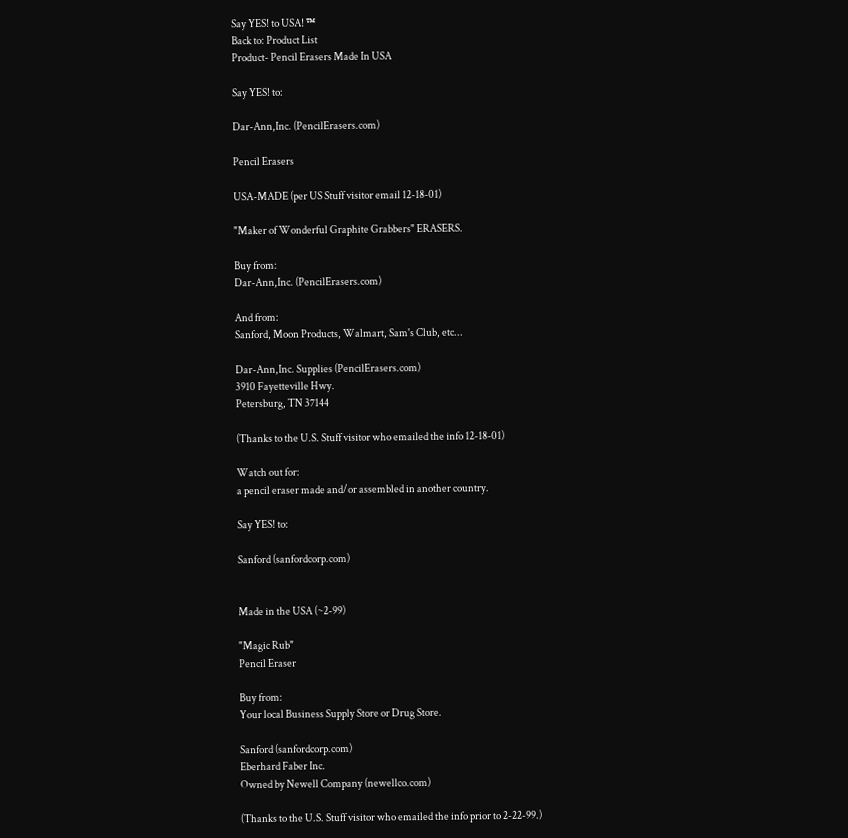Say YES! to USA! ™
Back to: Product List
Product- Pencil Erasers Made In USA

Say YES! to:

Dar-Ann,Inc. (PencilErasers.com)

Pencil Erasers

USA-MADE (per US Stuff visitor email 12-18-01)

"Maker of Wonderful Graphite Grabbers" ERASERS.

Buy from:
Dar-Ann,Inc. (PencilErasers.com)

And from:
Sanford, Moon Products, Walmart, Sam's Club, etc...

Dar-Ann,Inc. Supplies (PencilErasers.com)
3910 Fayetteville Hwy.
Petersburg, TN 37144

(Thanks to the U.S. Stuff visitor who emailed the info 12-18-01)

Watch out for:
a pencil eraser made and/or assembled in another country.

Say YES! to:

Sanford (sanfordcorp.com)


Made in the USA (~2-99)

"Magic Rub"
Pencil Eraser

Buy from:
Your local Business Supply Store or Drug Store.

Sanford (sanfordcorp.com)
Eberhard Faber Inc.
Owned by Newell Company (newellco.com)

(Thanks to the U.S. Stuff visitor who emailed the info prior to 2-22-99.)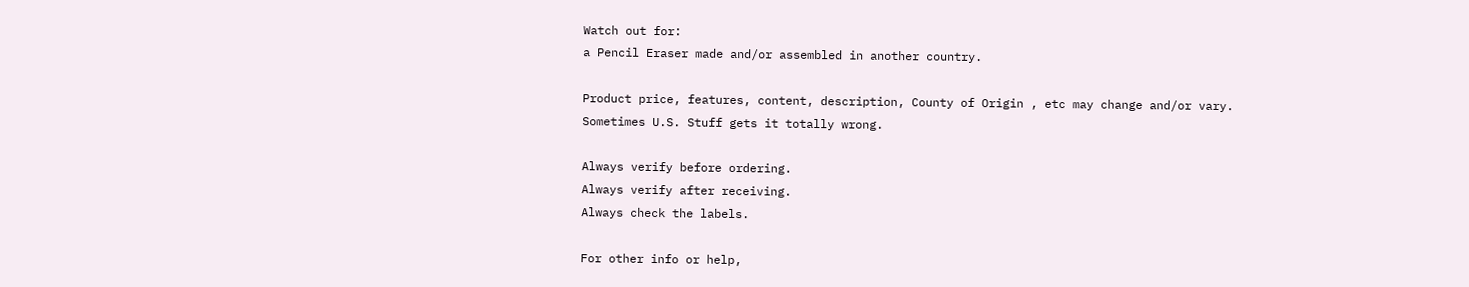Watch out for:
a Pencil Eraser made and/or assembled in another country.

Product price, features, content, description, County of Origin , etc may change and/or vary.
Sometimes U.S. Stuff gets it totally wrong.

Always verify before ordering.
Always verify after receiving.
Always check the labels.

For other info or help,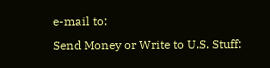e-mail to:
Send Money or Write to U.S. Stuff: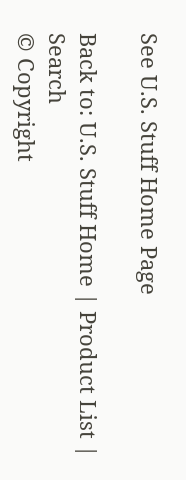See U.S. Stuff Home Page

Back to: U.S. Stuff Home | Product List | Search
© Copyright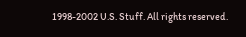1998-2002 U.S. Stuff. All rights reserved.